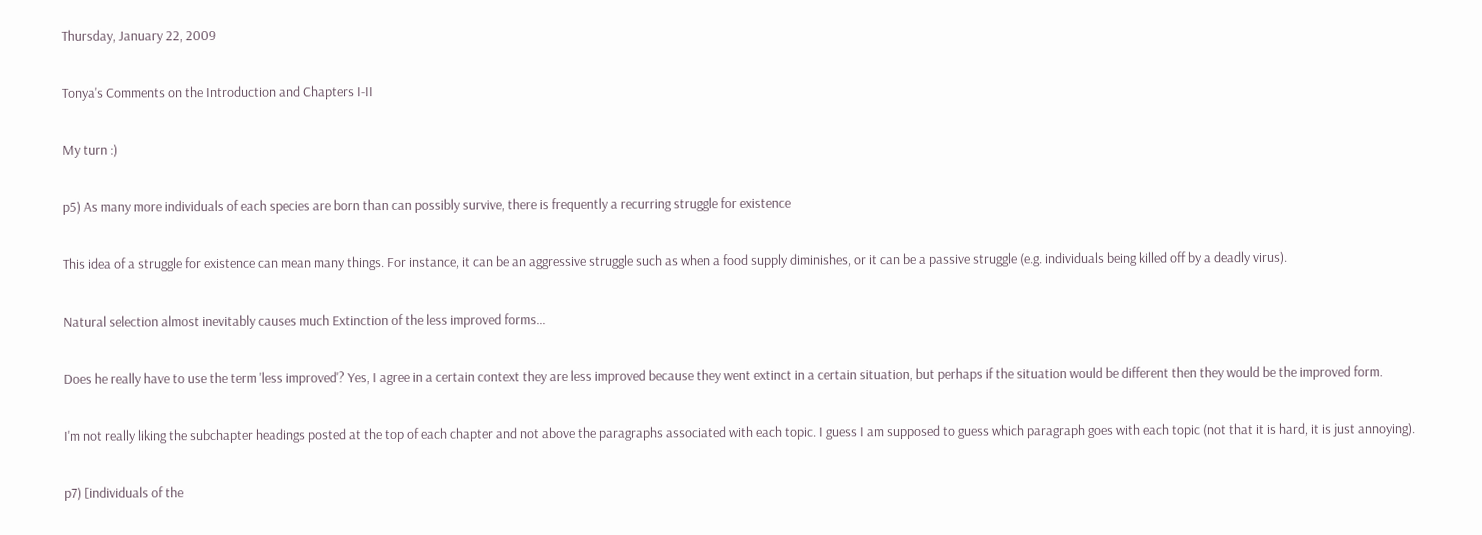Thursday, January 22, 2009

Tonya's Comments on the Introduction and Chapters I-II

My turn :)

p5) As many more individuals of each species are born than can possibly survive, there is frequently a recurring struggle for existence

This idea of a struggle for existence can mean many things. For instance, it can be an aggressive struggle such as when a food supply diminishes, or it can be a passive struggle (e.g. individuals being killed off by a deadly virus).

Natural selection almost inevitably causes much Extinction of the less improved forms...

Does he really have to use the term 'less improved'? Yes, I agree in a certain context they are less improved because they went extinct in a certain situation, but perhaps if the situation would be different then they would be the improved form.

I'm not really liking the subchapter headings posted at the top of each chapter and not above the paragraphs associated with each topic. I guess I am supposed to guess which paragraph goes with each topic (not that it is hard, it is just annoying).

p7) [individuals of the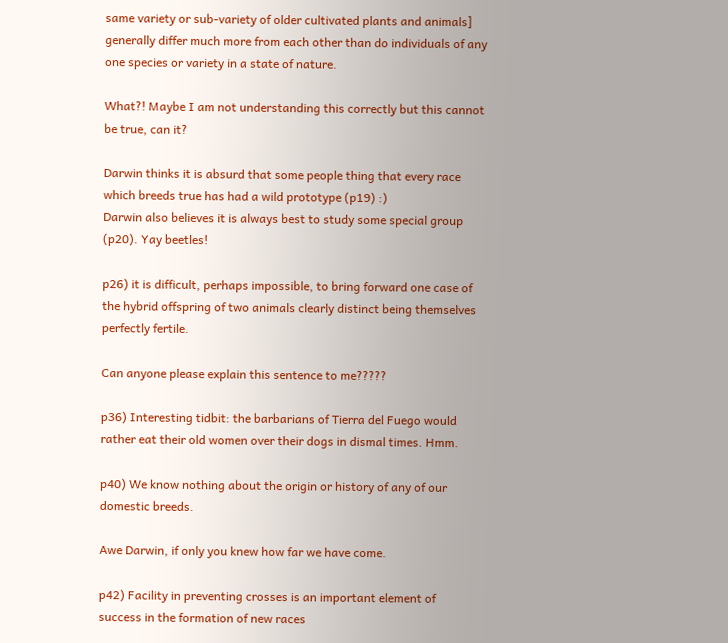same variety or sub-variety of older cultivated plants and animals] generally differ much more from each other than do individuals of any one species or variety in a state of nature.

What?! Maybe I am not understanding this correctly but this cannot be true, can it?

Darwin thinks it is absurd that some people thing that every race which breeds true has had a wild prototype (p19) :)
Darwin also believes it is always best to study some special group (p20). Yay beetles!

p26) it is difficult, perhaps impossible, to bring forward one case of the hybrid offspring of two animals clearly distinct being themselves perfectly fertile.

Can anyone please explain this sentence to me?????

p36) Interesting tidbit: the barbarians of Tierra del Fuego would rather eat their old women over their dogs in dismal times. Hmm.

p40) We know nothing about the origin or history of any of our domestic breeds.

Awe Darwin, if only you knew how far we have come.

p42) Facility in preventing crosses is an important element of success in the formation of new races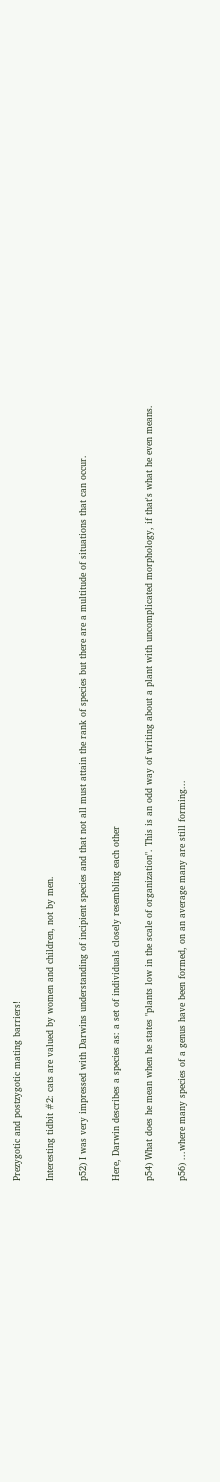Prezygotic and postzygotic mating barriers!

Interesting tidbit #2: cats are valued by women and children, not by men.

p52) I was very impressed with Darwins understanding of incipient species and that not all must attain the rank of species but there are a multitude of situations that can occur.

Here, Darwin describes a species as: a set of individuals closely resembling each other

p54) What does he mean when he states "plants low in the scale of organization". This is an odd way of writing about a plant with uncomplicated morphology, if that's what he even means.

p56) ...where many species of a genus have been formed, on an average many are still forming...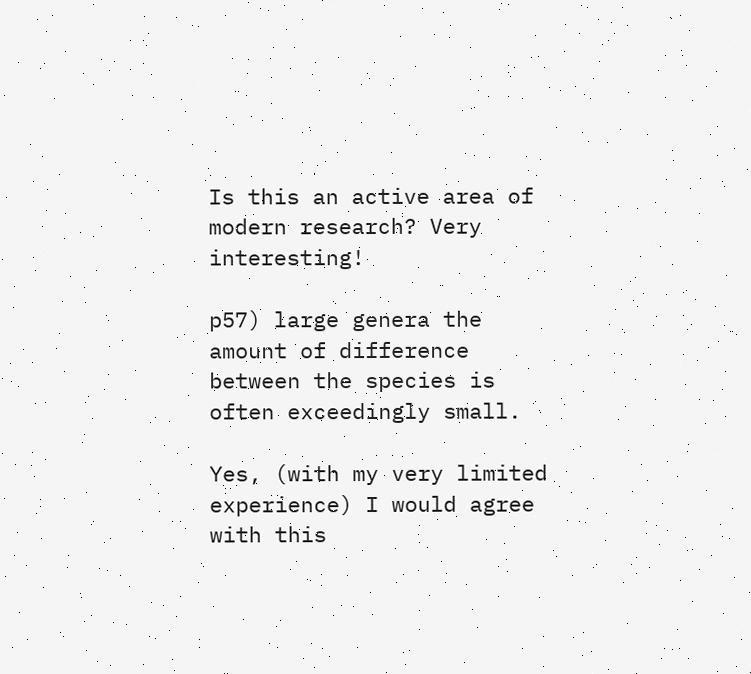Is this an active area of modern research? Very interesting!

p57) large genera the amount of difference between the species is often exceedingly small.

Yes, (with my very limited experience) I would agree with this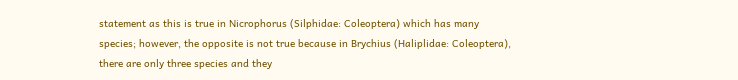statement as this is true in Nicrophorus (Silphidae: Coleoptera) which has many species; however, the opposite is not true because in Brychius (Haliplidae: Coleoptera), there are only three species and they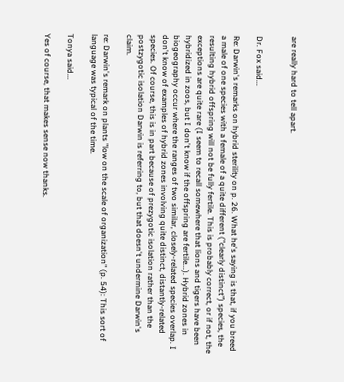are really hard to tell apart.


Dr. Fox said...

Re: Darwin's remarks on hybrid sterility on p. 26. What he's saying is that, if you breed a male of one species with a female of a quite different ("clearly distinct") species, the resulting hybrid offspring will not be fully fertile. This is probably correct, or if not, the exceptions are quite rare (I seem to recall somewhere that lions and tigers have been hybridized in zoos, but I don't know if the offspring are fertile...). Hybrid zones in biogeography occur where the ranges of two similar, closely-related species overlap. I don't know of examples of hybrid zones involving quite distinct, distantly-related species. Of course, this is in part because of prezygotic isolation rather than the postzygotic isolation Darwin is referring to, but that doesn't undermine Darwin's claim.

re: Darwin's remark on plants "low on the scale of organization" (p. 54): This sort of language was typical of the time.

Tonya said...

Yes of course, that makes sense now thanks.